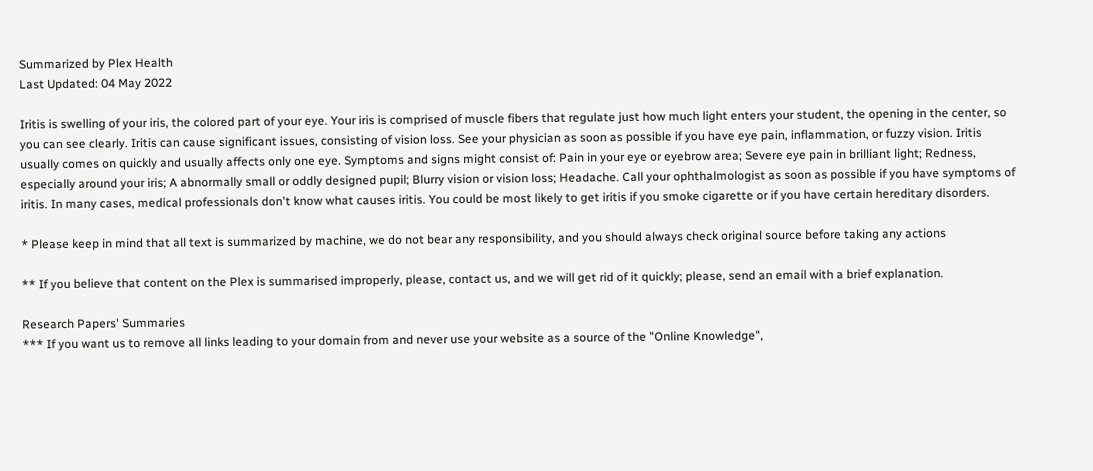Summarized by Plex Health
Last Updated: 04 May 2022

Iritis is swelling of your iris, the colored part of your eye. Your iris is comprised of muscle fibers that regulate just how much light enters your student, the opening in the center, so you can see clearly. Iritis can cause significant issues, consisting of vision loss. See your physician as soon as possible if you have eye pain, inflammation, or fuzzy vision. Iritis usually comes on quickly and usually affects only one eye. Symptoms and signs might consist of: Pain in your eye or eyebrow area; Severe eye pain in brilliant light; Redness, especially around your iris; A abnormally small or oddly designed pupil; Blurry vision or vision loss; Headache. Call your ophthalmologist as soon as possible if you have symptoms of iritis. In many cases, medical professionals don't know what causes iritis. You could be most likely to get iritis if you smoke cigarette or if you have certain hereditary disorders.

* Please keep in mind that all text is summarized by machine, we do not bear any responsibility, and you should always check original source before taking any actions

** If you believe that content on the Plex is summarised improperly, please, contact us, and we will get rid of it quickly; please, send an email with a brief explanation.

Research Papers' Summaries
*** If you want us to remove all links leading to your domain from and never use your website as a source of the "Online Knowledge",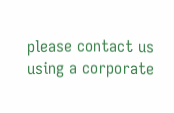please contact us using a corporate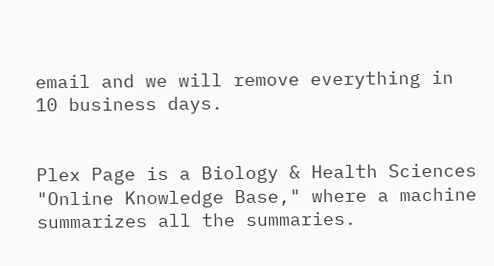email and we will remove everything in 10 business days.


Plex Page is a Biology & Health Sciences "Online Knowledge Base," where a machine summarizes all the summaries.